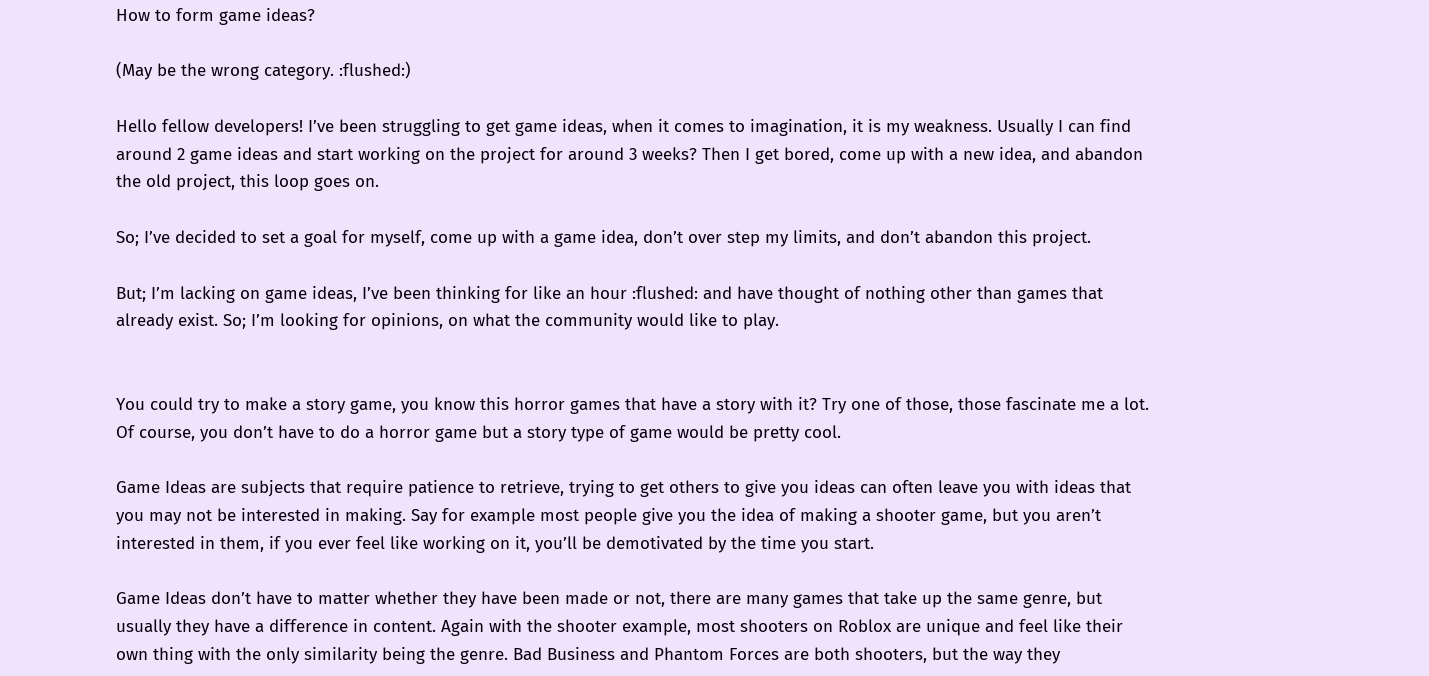How to form game ideas?

(May be the wrong category. :flushed:)

Hello fellow developers! I’ve been struggling to get game ideas, when it comes to imagination, it is my weakness. Usually I can find around 2 game ideas and start working on the project for around 3 weeks? Then I get bored, come up with a new idea, and abandon the old project, this loop goes on.

So; I’ve decided to set a goal for myself, come up with a game idea, don’t over step my limits, and don’t abandon this project.

But; I’m lacking on game ideas, I’ve been thinking for like an hour :flushed: and have thought of nothing other than games that already exist. So; I’m looking for opinions, on what the community would like to play.


You could try to make a story game, you know this horror games that have a story with it? Try one of those, those fascinate me a lot. Of course, you don’t have to do a horror game but a story type of game would be pretty cool.

Game Ideas are subjects that require patience to retrieve, trying to get others to give you ideas can often leave you with ideas that you may not be interested in making. Say for example most people give you the idea of making a shooter game, but you aren’t interested in them, if you ever feel like working on it, you’ll be demotivated by the time you start.

Game Ideas don’t have to matter whether they have been made or not, there are many games that take up the same genre, but usually they have a difference in content. Again with the shooter example, most shooters on Roblox are unique and feel like their own thing with the only similarity being the genre. Bad Business and Phantom Forces are both shooters, but the way they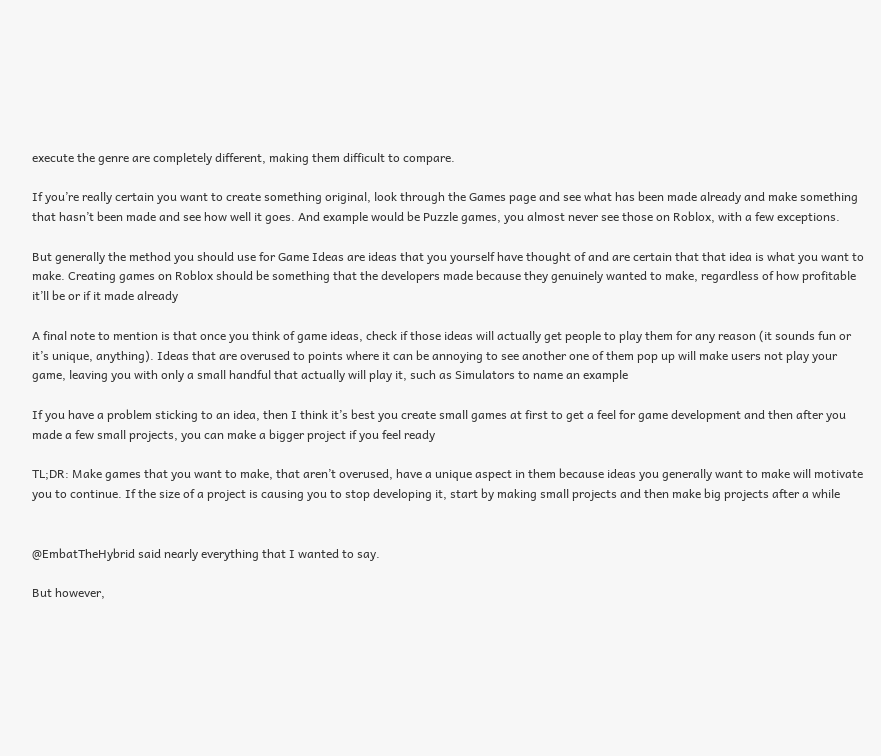execute the genre are completely different, making them difficult to compare.

If you’re really certain you want to create something original, look through the Games page and see what has been made already and make something that hasn’t been made and see how well it goes. And example would be Puzzle games, you almost never see those on Roblox, with a few exceptions.

But generally the method you should use for Game Ideas are ideas that you yourself have thought of and are certain that that idea is what you want to make. Creating games on Roblox should be something that the developers made because they genuinely wanted to make, regardless of how profitable it’ll be or if it made already

A final note to mention is that once you think of game ideas, check if those ideas will actually get people to play them for any reason (it sounds fun or it’s unique, anything). Ideas that are overused to points where it can be annoying to see another one of them pop up will make users not play your game, leaving you with only a small handful that actually will play it, such as Simulators to name an example

If you have a problem sticking to an idea, then I think it’s best you create small games at first to get a feel for game development and then after you made a few small projects, you can make a bigger project if you feel ready

TL;DR: Make games that you want to make, that aren’t overused, have a unique aspect in them because ideas you generally want to make will motivate you to continue. If the size of a project is causing you to stop developing it, start by making small projects and then make big projects after a while


@EmbatTheHybrid said nearly everything that I wanted to say.

But however,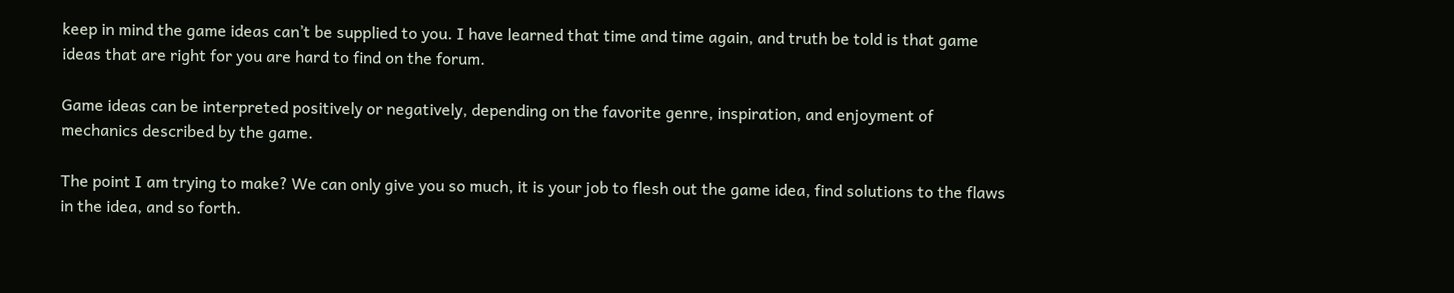keep in mind the game ideas can’t be supplied to you. I have learned that time and time again, and truth be told is that game ideas that are right for you are hard to find on the forum.

Game ideas can be interpreted positively or negatively, depending on the favorite genre, inspiration, and enjoyment of mechanics described by the game.

The point I am trying to make? We can only give you so much, it is your job to flesh out the game idea, find solutions to the flaws in the idea, and so forth.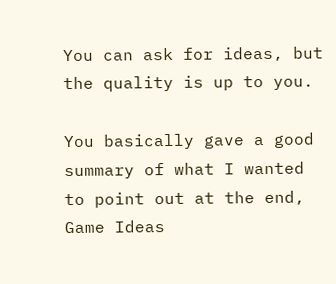You can ask for ideas, but the quality is up to you.

You basically gave a good summary of what I wanted to point out at the end, Game Ideas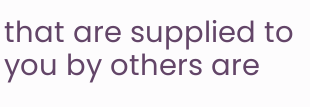that are supplied to you by others are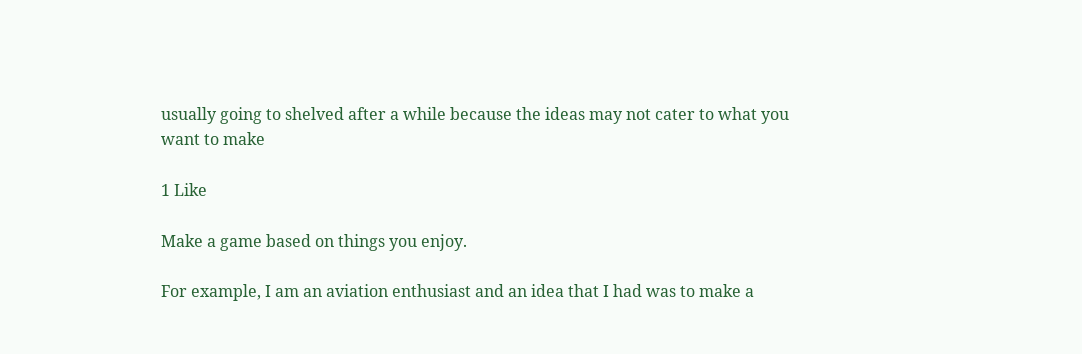usually going to shelved after a while because the ideas may not cater to what you want to make

1 Like

Make a game based on things you enjoy.

For example, I am an aviation enthusiast and an idea that I had was to make a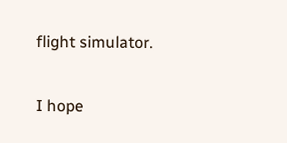flight simulator.

I hope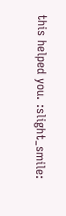this helped you. :slight_smile: